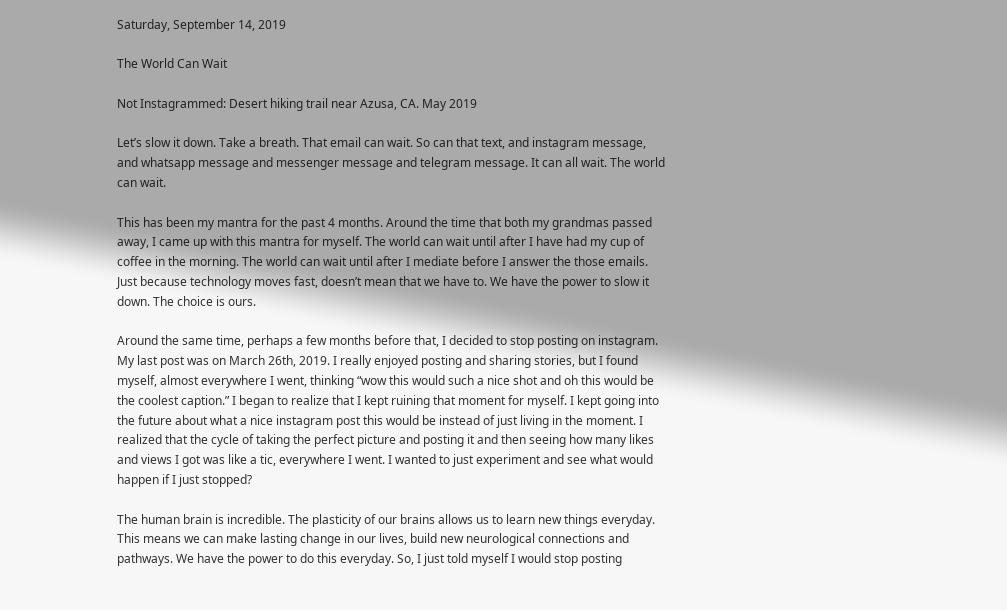Saturday, September 14, 2019

The World Can Wait

Not Instagrammed: Desert hiking trail near Azusa, CA. May 2019

Let’s slow it down. Take a breath. That email can wait. So can that text, and instagram message, and whatsapp message and messenger message and telegram message. It can all wait. The world can wait.

This has been my mantra for the past 4 months. Around the time that both my grandmas passed away, I came up with this mantra for myself. The world can wait until after I have had my cup of coffee in the morning. The world can wait until after I mediate before I answer the those emails. Just because technology moves fast, doesn’t mean that we have to. We have the power to slow it down. The choice is ours.

Around the same time, perhaps a few months before that, I decided to stop posting on instagram. My last post was on March 26th, 2019. I really enjoyed posting and sharing stories, but I found myself, almost everywhere I went, thinking “wow this would such a nice shot and oh this would be the coolest caption.” I began to realize that I kept ruining that moment for myself. I kept going into the future about what a nice instagram post this would be instead of just living in the moment. I realized that the cycle of taking the perfect picture and posting it and then seeing how many likes and views I got was like a tic, everywhere I went. I wanted to just experiment and see what would happen if I just stopped?

The human brain is incredible. The plasticity of our brains allows us to learn new things everyday. This means we can make lasting change in our lives, build new neurological connections and pathways. We have the power to do this everyday. So, I just told myself I would stop posting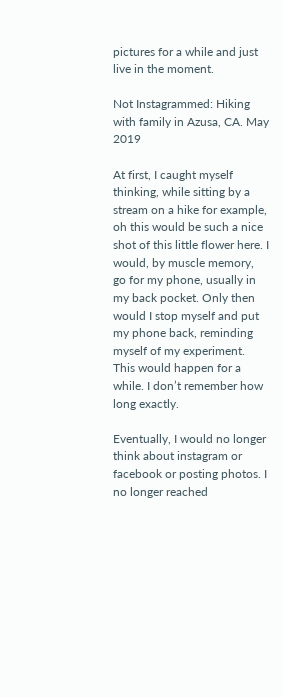pictures for a while and just live in the moment.

Not Instagrammed: Hiking with family in Azusa, CA. May 2019

At first, I caught myself thinking, while sitting by a stream on a hike for example, oh this would be such a nice shot of this little flower here. I would, by muscle memory, go for my phone, usually in my back pocket. Only then would I stop myself and put my phone back, reminding myself of my experiment. This would happen for a while. I don’t remember how long exactly.

Eventually, I would no longer think about instagram or facebook or posting photos. I no longer reached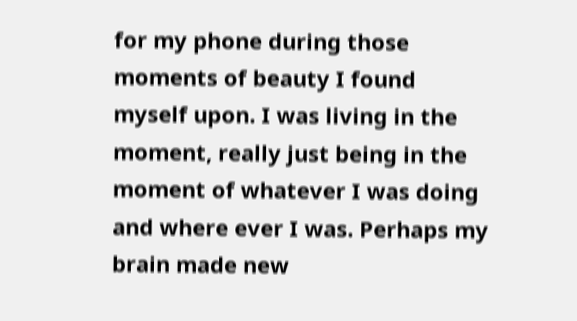for my phone during those moments of beauty I found myself upon. I was living in the moment, really just being in the moment of whatever I was doing and where ever I was. Perhaps my brain made new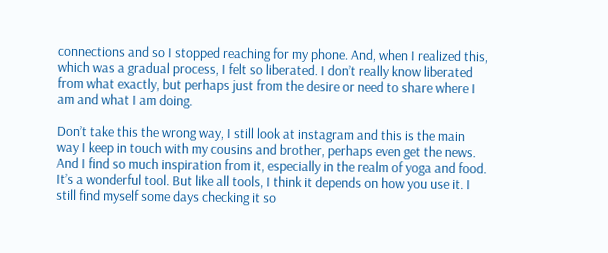connections and so I stopped reaching for my phone. And, when I realized this, which was a gradual process, I felt so liberated. I don’t really know liberated from what exactly, but perhaps just from the desire or need to share where I am and what I am doing.

Don’t take this the wrong way, I still look at instagram and this is the main way I keep in touch with my cousins and brother, perhaps even get the news. And I find so much inspiration from it, especially in the realm of yoga and food. It’s a wonderful tool. But like all tools, I think it depends on how you use it. I still find myself some days checking it so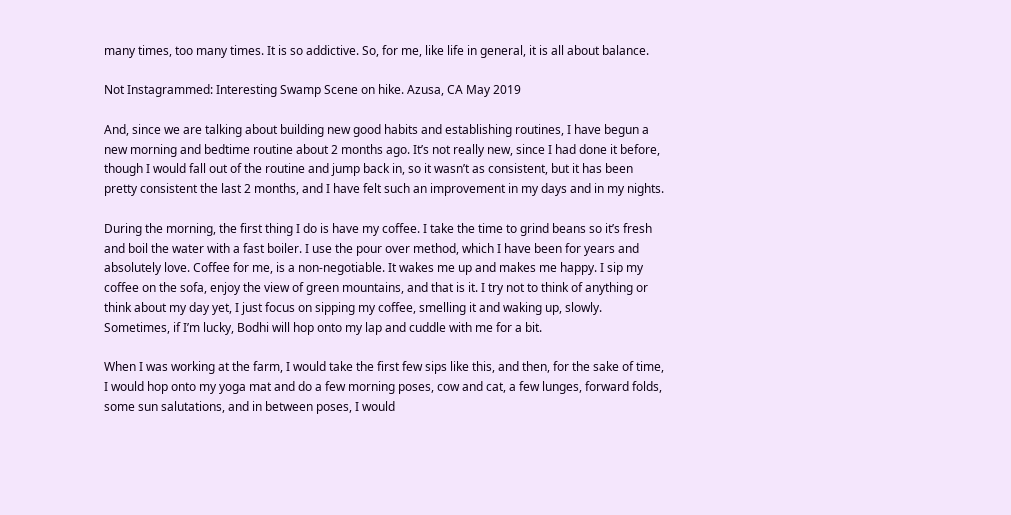many times, too many times. It is so addictive. So, for me, like life in general, it is all about balance.

Not Instagrammed: Interesting Swamp Scene on hike. Azusa, CA May 2019

And, since we are talking about building new good habits and establishing routines, I have begun a new morning and bedtime routine about 2 months ago. It’s not really new, since I had done it before, though I would fall out of the routine and jump back in, so it wasn’t as consistent, but it has been pretty consistent the last 2 months, and I have felt such an improvement in my days and in my nights.

During the morning, the first thing I do is have my coffee. I take the time to grind beans so it’s fresh and boil the water with a fast boiler. I use the pour over method, which I have been for years and absolutely love. Coffee for me, is a non-negotiable. It wakes me up and makes me happy. I sip my coffee on the sofa, enjoy the view of green mountains, and that is it. I try not to think of anything or think about my day yet, I just focus on sipping my coffee, smelling it and waking up, slowly. Sometimes, if I’m lucky, Bodhi will hop onto my lap and cuddle with me for a bit.

When I was working at the farm, I would take the first few sips like this, and then, for the sake of time, I would hop onto my yoga mat and do a few morning poses, cow and cat, a few lunges, forward folds, some sun salutations, and in between poses, I would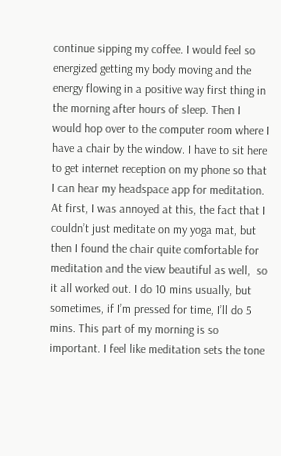continue sipping my coffee. I would feel so energized getting my body moving and the energy flowing in a positive way first thing in the morning after hours of sleep. Then I would hop over to the computer room where I have a chair by the window. I have to sit here to get internet reception on my phone so that I can hear my headspace app for meditation. At first, I was annoyed at this, the fact that I couldn’t just meditate on my yoga mat, but then I found the chair quite comfortable for meditation and the view beautiful as well,  so it all worked out. I do 10 mins usually, but sometimes, if I’m pressed for time, I’ll do 5 mins. This part of my morning is so important. I feel like meditation sets the tone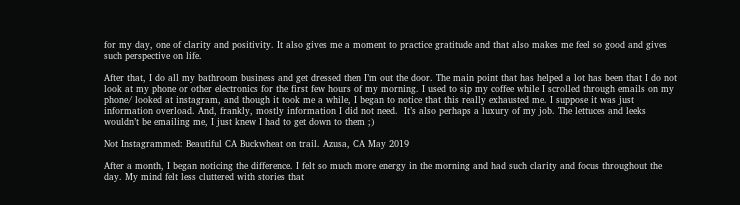for my day, one of clarity and positivity. It also gives me a moment to practice gratitude and that also makes me feel so good and gives such perspective on life.

After that, I do all my bathroom business and get dressed then I’m out the door. The main point that has helped a lot has been that I do not look at my phone or other electronics for the first few hours of my morning. I used to sip my coffee while I scrolled through emails on my phone/ looked at instagram, and though it took me a while, I began to notice that this really exhausted me. I suppose it was just information overload. And, frankly, mostly information I did not need.  It’s also perhaps a luxury of my job. The lettuces and leeks wouldn’t be emailing me, I just knew I had to get down to them ;)

Not Instagrammed: Beautiful CA Buckwheat on trail. Azusa, CA May 2019

After a month, I began noticing the difference. I felt so much more energy in the morning and had such clarity and focus throughout the day. My mind felt less cluttered with stories that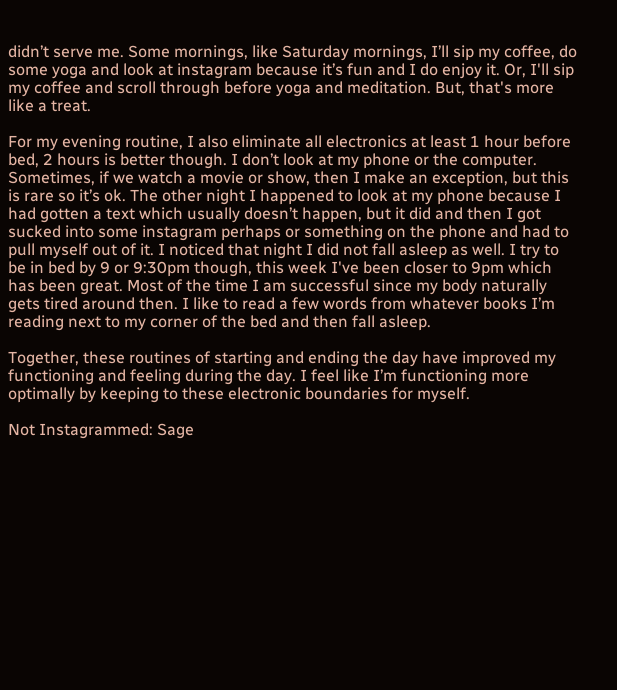didn’t serve me. Some mornings, like Saturday mornings, I’ll sip my coffee, do some yoga and look at instagram because it’s fun and I do enjoy it. Or, I'll sip my coffee and scroll through before yoga and meditation. But, that's more like a treat.

For my evening routine, I also eliminate all electronics at least 1 hour before bed, 2 hours is better though. I don’t look at my phone or the computer. Sometimes, if we watch a movie or show, then I make an exception, but this is rare so it’s ok. The other night I happened to look at my phone because I had gotten a text which usually doesn’t happen, but it did and then I got sucked into some instagram perhaps or something on the phone and had to pull myself out of it. I noticed that night I did not fall asleep as well. I try to be in bed by 9 or 9:30pm though, this week I've been closer to 9pm which has been great. Most of the time I am successful since my body naturally gets tired around then. I like to read a few words from whatever books I’m reading next to my corner of the bed and then fall asleep.

Together, these routines of starting and ending the day have improved my functioning and feeling during the day. I feel like I’m functioning more optimally by keeping to these electronic boundaries for myself.

Not Instagrammed: Sage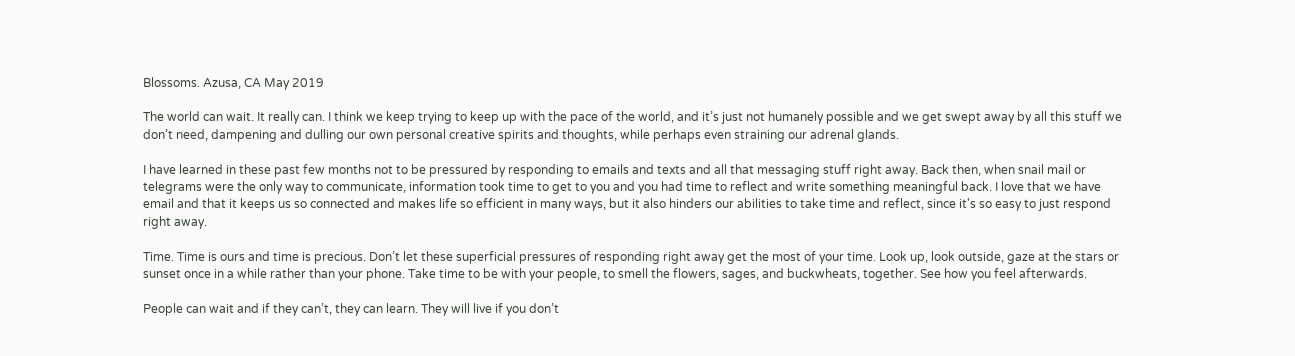Blossoms. Azusa, CA May 2019

The world can wait. It really can. I think we keep trying to keep up with the pace of the world, and it’s just not humanely possible and we get swept away by all this stuff we don’t need, dampening and dulling our own personal creative spirits and thoughts, while perhaps even straining our adrenal glands.

I have learned in these past few months not to be pressured by responding to emails and texts and all that messaging stuff right away. Back then, when snail mail or telegrams were the only way to communicate, information took time to get to you and you had time to reflect and write something meaningful back. I love that we have email and that it keeps us so connected and makes life so efficient in many ways, but it also hinders our abilities to take time and reflect, since it's so easy to just respond right away.

Time. Time is ours and time is precious. Don’t let these superficial pressures of responding right away get the most of your time. Look up, look outside, gaze at the stars or sunset once in a while rather than your phone. Take time to be with your people, to smell the flowers, sages, and buckwheats, together. See how you feel afterwards.

People can wait and if they can’t, they can learn. They will live if you don’t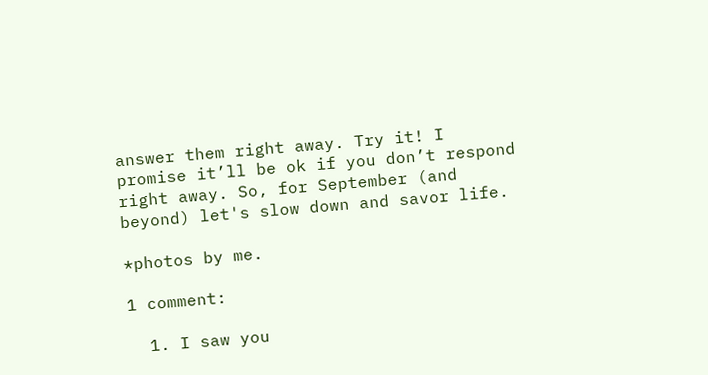answer them right away. Try it! I promise it’ll be ok if you don’t respond right away. So, for September (and beyond) let's slow down and savor life.

*photos by me.

1 comment:

  1. I saw you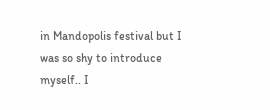in Mandopolis festival but I was so shy to introduce myself.. I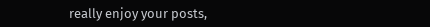really enjoy your posts,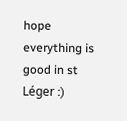hope everything is good in st Léger :)